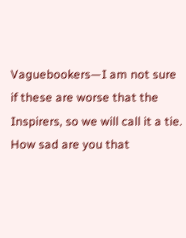Vaguebookers—I am not sure if these are worse that the Inspirers, so we will call it a tie. How sad are you that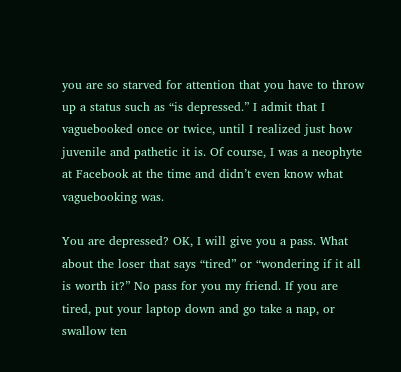you are so starved for attention that you have to throw up a status such as “is depressed.” I admit that I vaguebooked once or twice, until I realized just how juvenile and pathetic it is. Of course, I was a neophyte at Facebook at the time and didn’t even know what vaguebooking was.

You are depressed? OK, I will give you a pass. What about the loser that says “tired” or “wondering if it all is worth it?” No pass for you my friend. If you are tired, put your laptop down and go take a nap, or swallow ten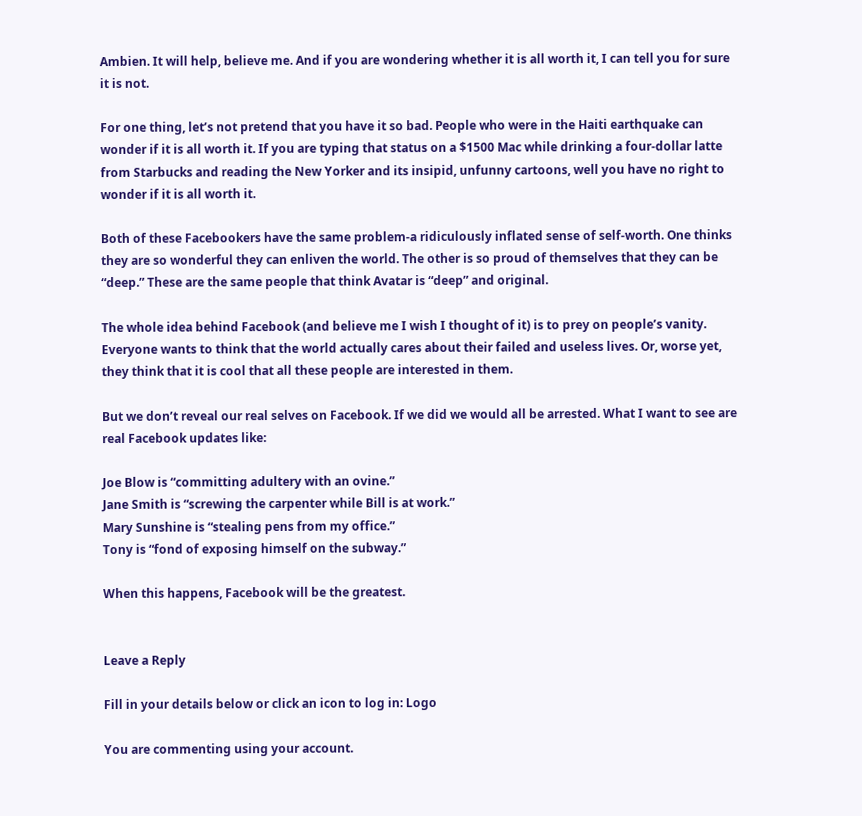Ambien. It will help, believe me. And if you are wondering whether it is all worth it, I can tell you for sure it is not.

For one thing, let’s not pretend that you have it so bad. People who were in the Haiti earthquake can wonder if it is all worth it. If you are typing that status on a $1500 Mac while drinking a four-dollar latte from Starbucks and reading the New Yorker and its insipid, unfunny cartoons, well you have no right to wonder if it is all worth it.

Both of these Facebookers have the same problem-a ridiculously inflated sense of self-worth. One thinks they are so wonderful they can enliven the world. The other is so proud of themselves that they can be “deep.” These are the same people that think Avatar is “deep” and original.

The whole idea behind Facebook (and believe me I wish I thought of it) is to prey on people’s vanity. Everyone wants to think that the world actually cares about their failed and useless lives. Or, worse yet, they think that it is cool that all these people are interested in them.

But we don’t reveal our real selves on Facebook. If we did we would all be arrested. What I want to see are real Facebook updates like:

Joe Blow is “committing adultery with an ovine.”
Jane Smith is “screwing the carpenter while Bill is at work.”
Mary Sunshine is “stealing pens from my office.”
Tony is “fond of exposing himself on the subway.”

When this happens, Facebook will be the greatest.


Leave a Reply

Fill in your details below or click an icon to log in: Logo

You are commenting using your account.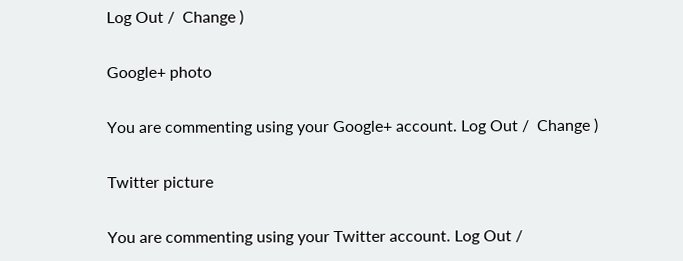Log Out /  Change )

Google+ photo

You are commenting using your Google+ account. Log Out /  Change )

Twitter picture

You are commenting using your Twitter account. Log Out /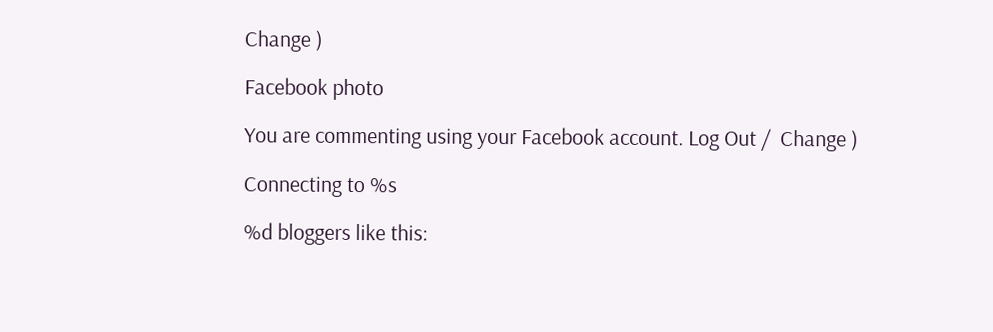Change )

Facebook photo

You are commenting using your Facebook account. Log Out /  Change )

Connecting to %s

%d bloggers like this: